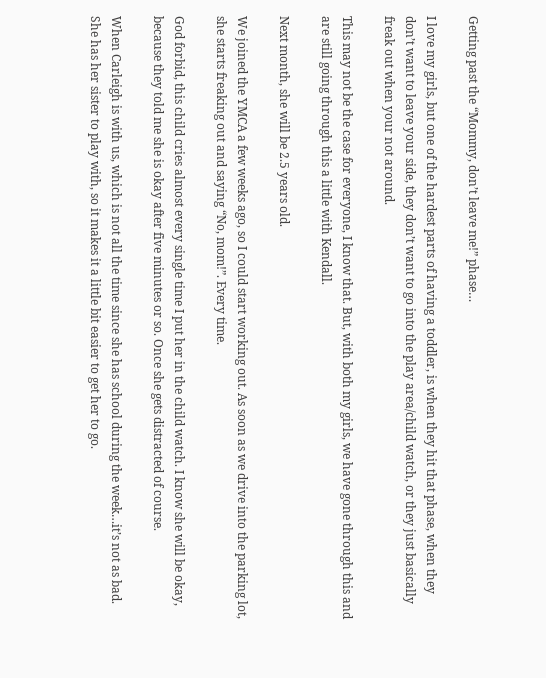Getting past the “Mommy, don’t leave me!” phase…

I love my girls, but one of the hardest parts of having a toddler, is when they hit that phase, when they don’t want to leave your side, they don’t want to go into the play area/child watch, or they just basically freak out when your not around.

This may not be the case for everyone, I know that. But, with both my girls, we have gone through this and are still going through this a little with Kendall.

Next month, she will be 2.5 years old.

We joined the YMCA a few weeks ago, so I could start working out. As soon as we drive into the parking lot, she starts freaking out and saying “No, mom!”. Every time.

God forbid, this child cries almost every single time I put her in the child watch. I know she will be okay, because they told me she is okay after five minutes or so. Once she gets distracted of course.

When Carleigh is with us, which is not all the time since she has school during the week…it’s not as bad. She has her sister to play with, so it makes it a little bit easier to get her to go.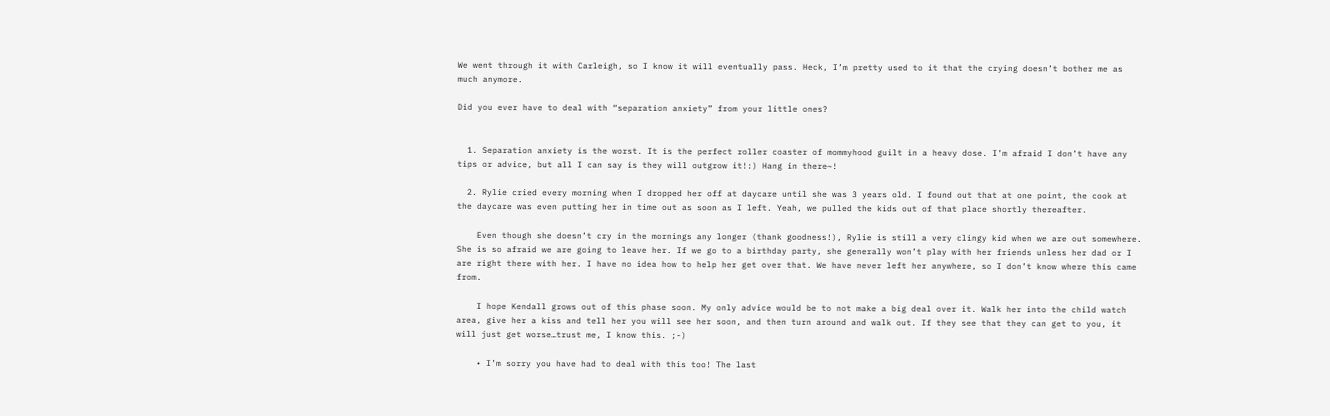We went through it with Carleigh, so I know it will eventually pass. Heck, I’m pretty used to it that the crying doesn’t bother me as much anymore.

Did you ever have to deal with “separation anxiety” from your little ones?


  1. Separation anxiety is the worst. It is the perfect roller coaster of mommyhood guilt in a heavy dose. I’m afraid I don’t have any tips or advice, but all I can say is they will outgrow it!:) Hang in there~!

  2. Rylie cried every morning when I dropped her off at daycare until she was 3 years old. I found out that at one point, the cook at the daycare was even putting her in time out as soon as I left. Yeah, we pulled the kids out of that place shortly thereafter.

    Even though she doesn’t cry in the mornings any longer (thank goodness!), Rylie is still a very clingy kid when we are out somewhere. She is so afraid we are going to leave her. If we go to a birthday party, she generally won’t play with her friends unless her dad or I are right there with her. I have no idea how to help her get over that. We have never left her anywhere, so I don’t know where this came from.

    I hope Kendall grows out of this phase soon. My only advice would be to not make a big deal over it. Walk her into the child watch area, give her a kiss and tell her you will see her soon, and then turn around and walk out. If they see that they can get to you, it will just get worse…trust me, I know this. ;-)

    • I’m sorry you have had to deal with this too! The last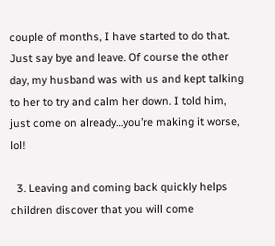couple of months, I have started to do that. Just say bye and leave. Of course the other day, my husband was with us and kept talking to her to try and calm her down. I told him, just come on already…you’re making it worse, lol!

  3. Leaving and coming back quickly helps children discover that you will come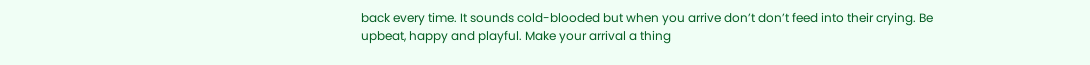back every time. It sounds cold-blooded but when you arrive don’t don’t feed into their crying. Be upbeat, happy and playful. Make your arrival a thing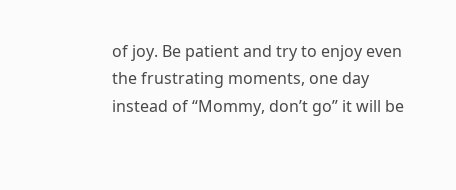of joy. Be patient and try to enjoy even the frustrating moments, one day instead of “Mommy, don’t go” it will be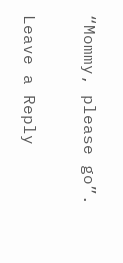“Mommy, please go”.

Leave a Reply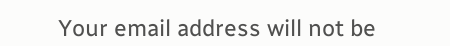Your email address will not be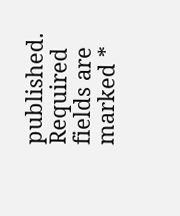published. Required fields are marked *